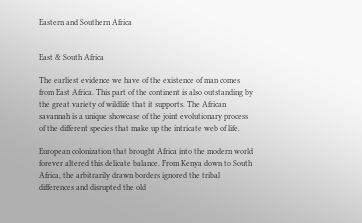Eastern and Southern Africa


East & South Africa

The earliest evidence we have of the existence of man comes from East Africa. This part of the continent is also outstanding by the great variety of wildlife that it supports. The African savannah is a unique showcase of the joint evolutionary process of the different species that make up the intricate web of life.

European colonization that brought Africa into the modern world forever altered this delicate balance. From Kenya down to South Africa, the arbitrarily drawn borders ignored the tribal differences and disrupted the old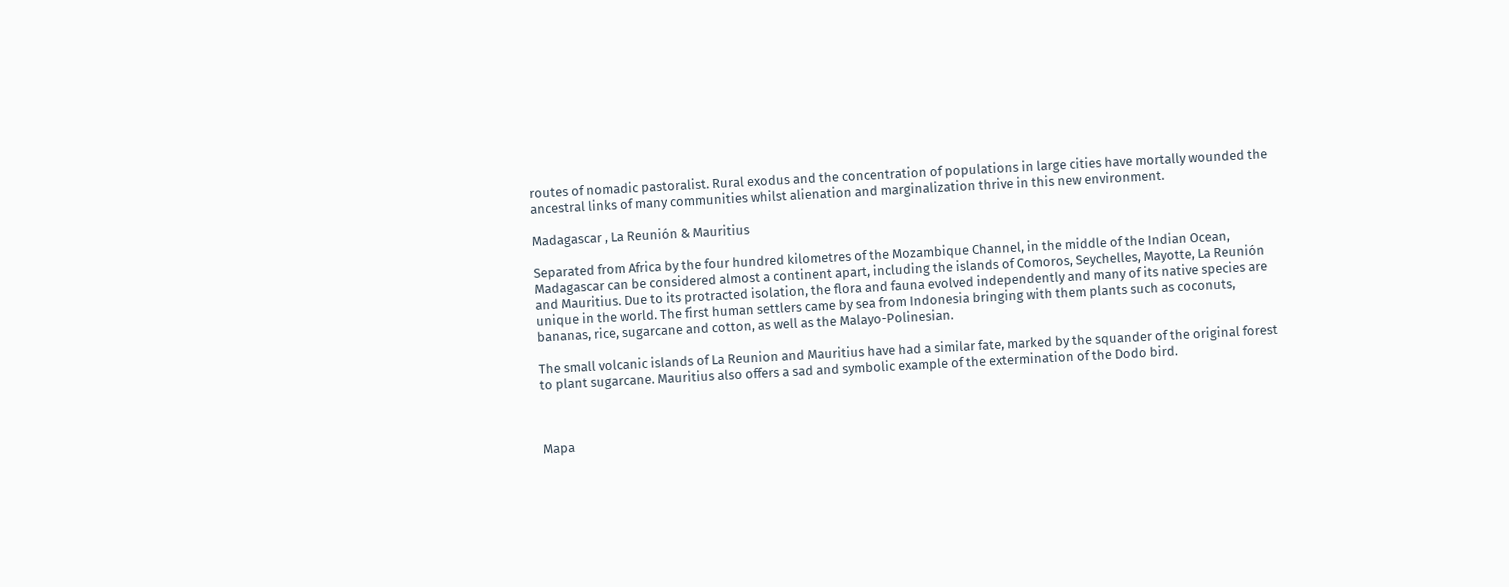routes of nomadic pastoralist. Rural exodus and the concentration of populations in large cities have mortally wounded the ancestral links of many communities whilst alienation and marginalization thrive in this new environment.

Madagascar , La Reunión & Mauritius

Separated from Africa by the four hundred kilometres of the Mozambique Channel, in the middle of the Indian Ocean, Madagascar can be considered almost a continent apart, including the islands of Comoros, Seychelles, Mayotte, La Reunión and Mauritius. Due to its protracted isolation, the flora and fauna evolved independently and many of its native species are unique in the world. The first human settlers came by sea from Indonesia bringing with them plants such as coconuts, bananas, rice, sugarcane and cotton, as well as the Malayo-Polinesian.

The small volcanic islands of La Reunion and Mauritius have had a similar fate, marked by the squander of the original forest to plant sugarcane. Mauritius also offers a sad and symbolic example of the extermination of the Dodo bird.



Mapa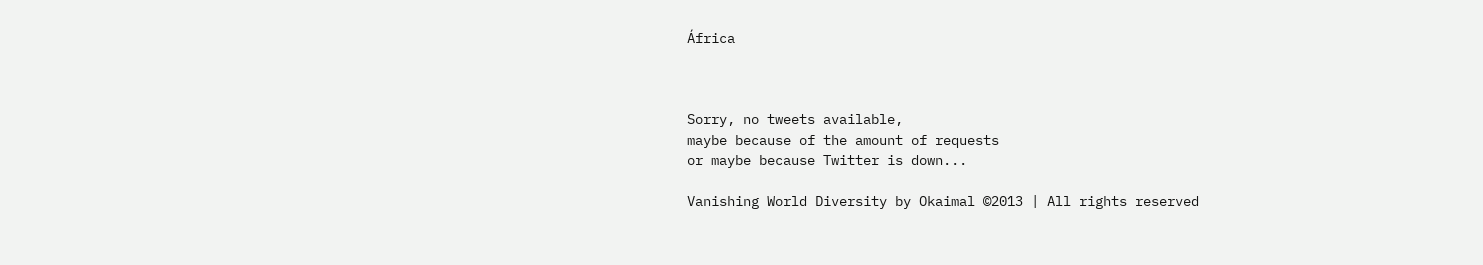África



Sorry, no tweets available,
maybe because of the amount of requests
or maybe because Twitter is down...

Vanishing World Diversity by Okaimal ©2013 | All rights reserved